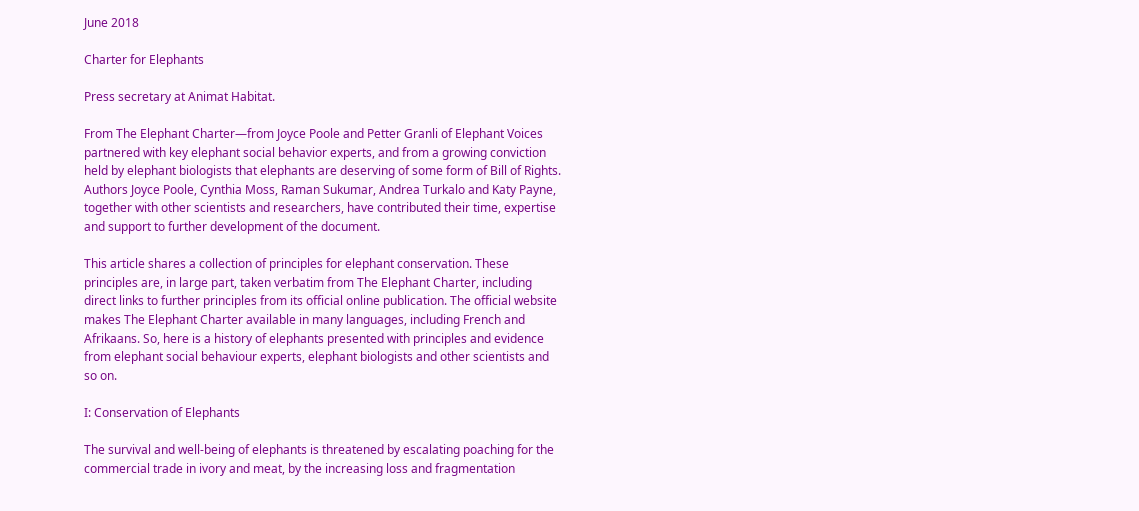June 2018

Charter for Elephants

Press secretary at Animat Habitat.

From The Elephant Charter—from Joyce Poole and Petter Granli of Elephant Voices partnered with key elephant social behavior experts, and from a growing conviction held by elephant biologists that elephants are deserving of some form of Bill of Rights. Authors Joyce Poole, Cynthia Moss, Raman Sukumar, Andrea Turkalo and Katy Payne, together with other scientists and researchers, have contributed their time, expertise and support to further development of the document.

This article shares a collection of principles for elephant conservation. These principles are, in large part, taken verbatim from The Elephant Charter, including direct links to further principles from its official online publication. The official website makes The Elephant Charter available in many languages, including French and Afrikaans. So, here is a history of elephants presented with principles and evidence from elephant social behaviour experts, elephant biologists and other scientists and so on.

I: Conservation of Elephants

The survival and well-being of elephants is threatened by escalating poaching for the commercial trade in ivory and meat, by the increasing loss and fragmentation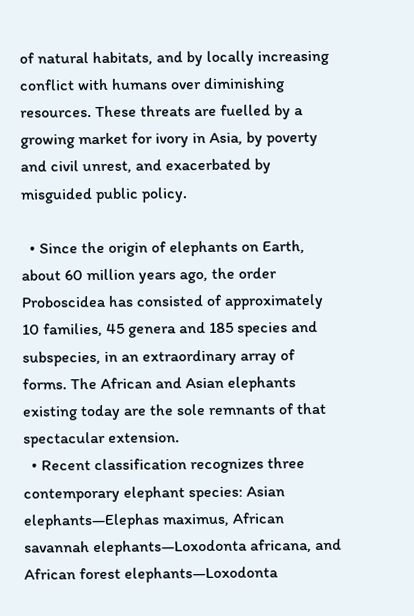of natural habitats, and by locally increasing conflict with humans over diminishing resources. These threats are fuelled by a growing market for ivory in Asia, by poverty and civil unrest, and exacerbated by misguided public policy.

  • Since the origin of elephants on Earth, about 60 million years ago, the order Proboscidea has consisted of approximately 10 families, 45 genera and 185 species and subspecies, in an extraordinary array of forms. The African and Asian elephants existing today are the sole remnants of that spectacular extension.
  • Recent classification recognizes three contemporary elephant species: Asian elephants—Elephas maximus, African savannah elephants—Loxodonta africana, and African forest elephants—Loxodonta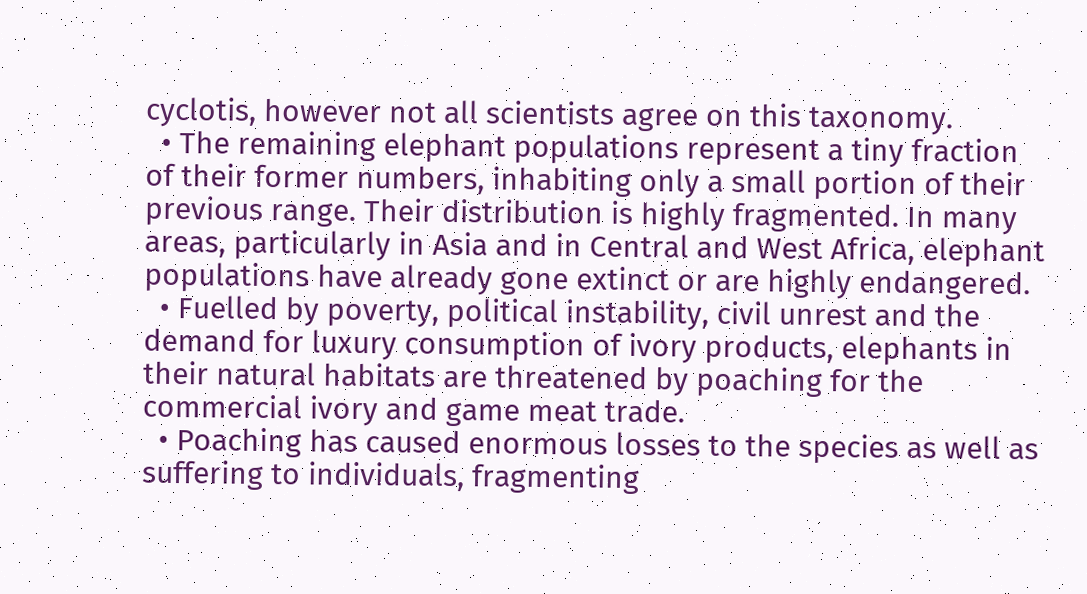cyclotis, however not all scientists agree on this taxonomy.
  • The remaining elephant populations represent a tiny fraction of their former numbers, inhabiting only a small portion of their previous range. Their distribution is highly fragmented. In many areas, particularly in Asia and in Central and West Africa, elephant populations have already gone extinct or are highly endangered.
  • Fuelled by poverty, political instability, civil unrest and the demand for luxury consumption of ivory products, elephants in their natural habitats are threatened by poaching for the commercial ivory and game meat trade.
  • Poaching has caused enormous losses to the species as well as suffering to individuals, fragmenting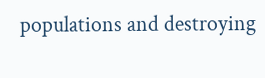populations and destroying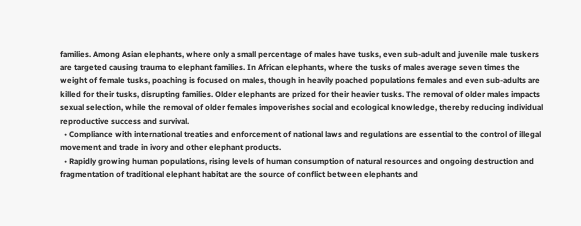families. Among Asian elephants, where only a small percentage of males have tusks, even sub-adult and juvenile male tuskers are targeted causing trauma to elephant families. In African elephants, where the tusks of males average seven times the weight of female tusks, poaching is focused on males, though in heavily poached populations females and even sub-adults are killed for their tusks, disrupting families. Older elephants are prized for their heavier tusks. The removal of older males impacts sexual selection, while the removal of older females impoverishes social and ecological knowledge, thereby reducing individual reproductive success and survival.
  • Compliance with international treaties and enforcement of national laws and regulations are essential to the control of illegal movement and trade in ivory and other elephant products.
  • Rapidly growing human populations, rising levels of human consumption of natural resources and ongoing destruction and fragmentation of traditional elephant habitat are the source of conflict between elephants and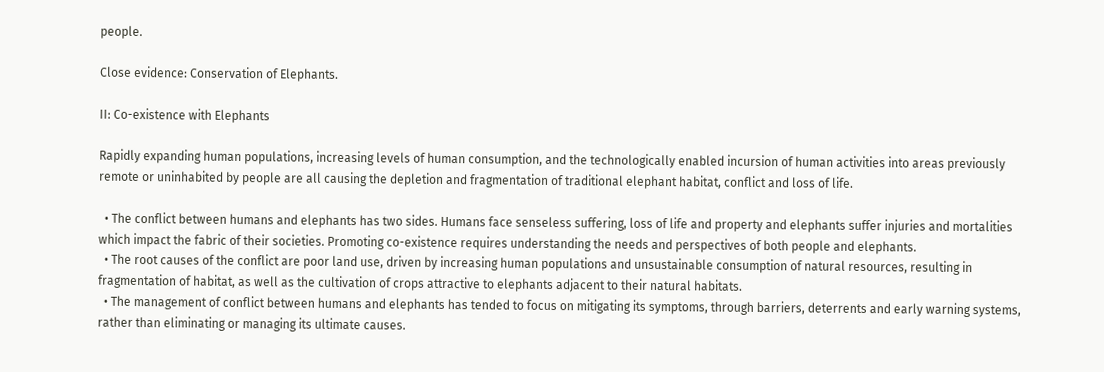people.

Close evidence: Conservation of Elephants.

II: Co-existence with Elephants

Rapidly expanding human populations, increasing levels of human consumption, and the technologically enabled incursion of human activities into areas previously remote or uninhabited by people are all causing the depletion and fragmentation of traditional elephant habitat, conflict and loss of life.

  • The conflict between humans and elephants has two sides. Humans face senseless suffering, loss of life and property and elephants suffer injuries and mortalities which impact the fabric of their societies. Promoting co-existence requires understanding the needs and perspectives of both people and elephants.
  • The root causes of the conflict are poor land use, driven by increasing human populations and unsustainable consumption of natural resources, resulting in fragmentation of habitat, as well as the cultivation of crops attractive to elephants adjacent to their natural habitats.
  • The management of conflict between humans and elephants has tended to focus on mitigating its symptoms, through barriers, deterrents and early warning systems, rather than eliminating or managing its ultimate causes.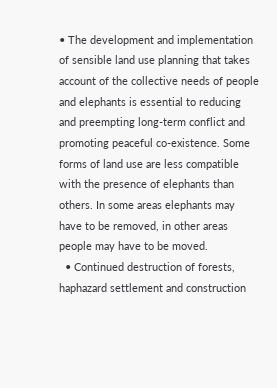• The development and implementation of sensible land use planning that takes account of the collective needs of people and elephants is essential to reducing and preempting long-term conflict and promoting peaceful co-existence. Some forms of land use are less compatible with the presence of elephants than others. In some areas elephants may have to be removed, in other areas people may have to be moved.
  • Continued destruction of forests, haphazard settlement and construction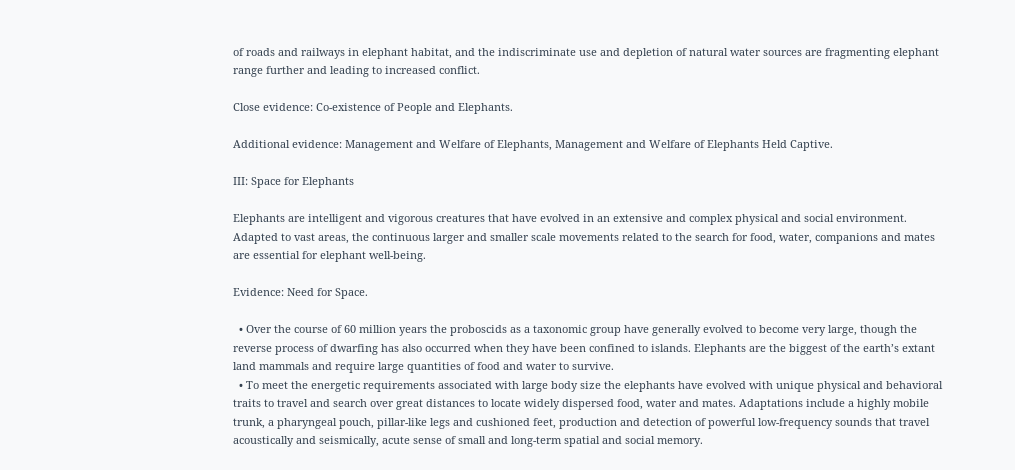of roads and railways in elephant habitat, and the indiscriminate use and depletion of natural water sources are fragmenting elephant range further and leading to increased conflict.

Close evidence: Co-existence of People and Elephants.

Additional evidence: Management and Welfare of Elephants, Management and Welfare of Elephants Held Captive.

III: Space for Elephants

Elephants are intelligent and vigorous creatures that have evolved in an extensive and complex physical and social environment. Adapted to vast areas, the continuous larger and smaller scale movements related to the search for food, water, companions and mates are essential for elephant well-being.

Evidence: Need for Space.

  • Over the course of 60 million years the proboscids as a taxonomic group have generally evolved to become very large, though the reverse process of dwarfing has also occurred when they have been confined to islands. Elephants are the biggest of the earth’s extant land mammals and require large quantities of food and water to survive.
  • To meet the energetic requirements associated with large body size the elephants have evolved with unique physical and behavioral traits to travel and search over great distances to locate widely dispersed food, water and mates. Adaptations include a highly mobile trunk, a pharyngeal pouch, pillar-like legs and cushioned feet, production and detection of powerful low-frequency sounds that travel acoustically and seismically, acute sense of small and long-term spatial and social memory.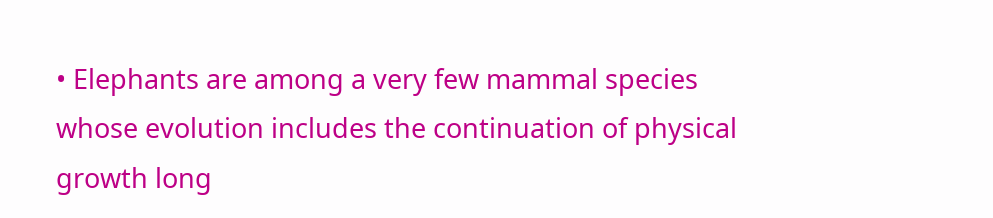• Elephants are among a very few mammal species whose evolution includes the continuation of physical growth long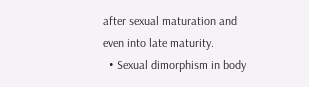after sexual maturation and even into late maturity.
  • Sexual dimorphism in body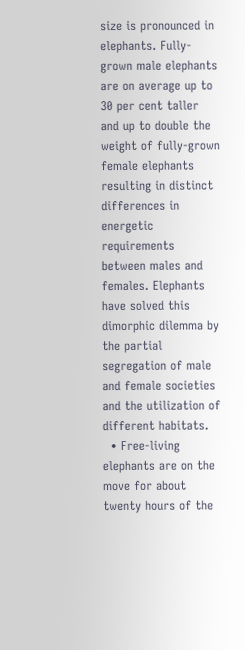size is pronounced in elephants. Fully-grown male elephants are on average up to 30 per cent taller and up to double the weight of fully-grown female elephants resulting in distinct differences in energetic requirements between males and females. Elephants have solved this dimorphic dilemma by the partial segregation of male and female societies and the utilization of different habitats.
  • Free-living elephants are on the move for about twenty hours of the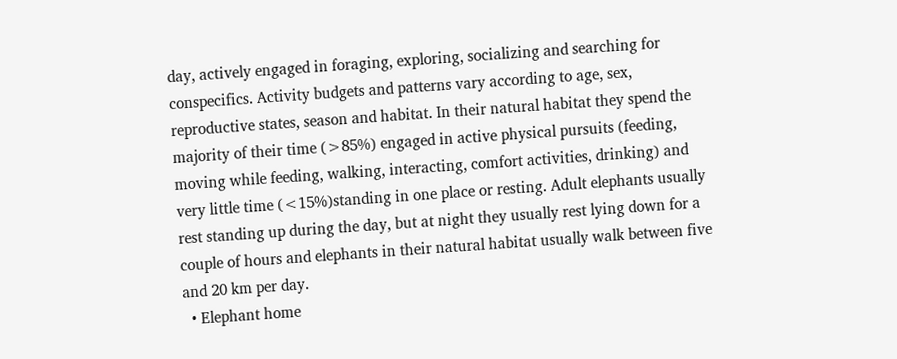day, actively engaged in foraging, exploring, socializing and searching for conspecifics. Activity budgets and patterns vary according to age, sex, reproductive states, season and habitat. In their natural habitat they spend the majority of their time (>85%) engaged in active physical pursuits (feeding, moving while feeding, walking, interacting, comfort activities, drinking) and very little time (<15%)standing in one place or resting. Adult elephants usually rest standing up during the day, but at night they usually rest lying down for a couple of hours and elephants in their natural habitat usually walk between five and 20 km per day.
  • Elephant home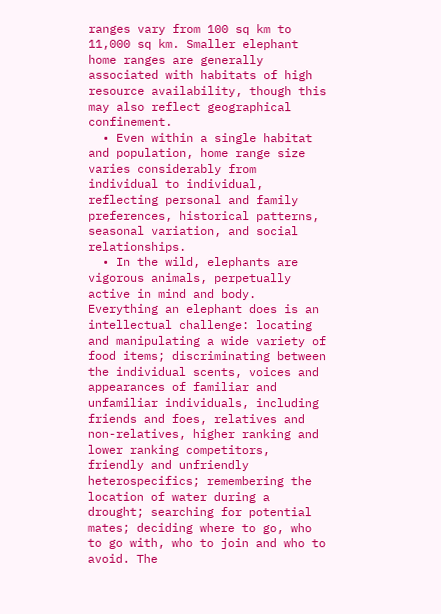ranges vary from 100 sq km to 11,000 sq km. Smaller elephant home ranges are generally associated with habitats of high resource availability, though this may also reflect geographical confinement.
  • Even within a single habitat and population, home range size varies considerably from individual to individual, reflecting personal and family preferences, historical patterns, seasonal variation, and social relationships.
  • In the wild, elephants are vigorous animals, perpetually active in mind and body. Everything an elephant does is an intellectual challenge: locating and manipulating a wide variety of food items; discriminating between the individual scents, voices and appearances of familiar and unfamiliar individuals, including friends and foes, relatives and non-relatives, higher ranking and lower ranking competitors, friendly and unfriendly heterospecifics; remembering the location of water during a drought; searching for potential mates; deciding where to go, who to go with, who to join and who to avoid. The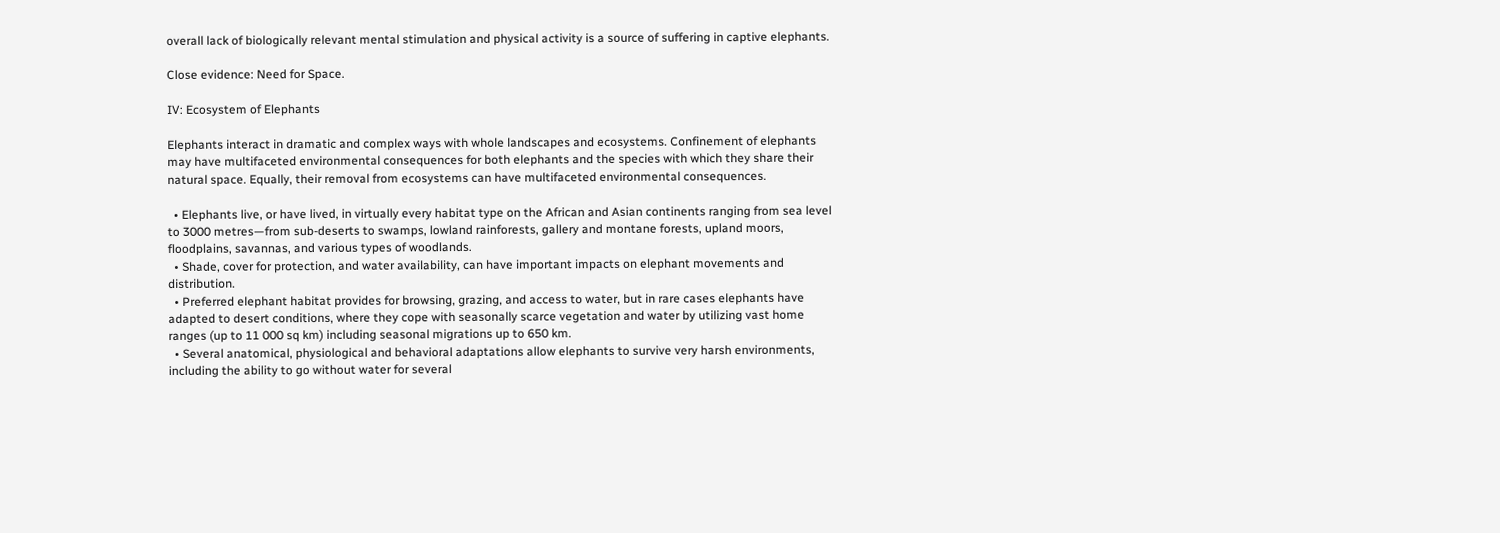overall lack of biologically relevant mental stimulation and physical activity is a source of suffering in captive elephants.

Close evidence: Need for Space.

IV: Ecosystem of Elephants

Elephants interact in dramatic and complex ways with whole landscapes and ecosystems. Confinement of elephants may have multifaceted environmental consequences for both elephants and the species with which they share their natural space. Equally, their removal from ecosystems can have multifaceted environmental consequences.

  • Elephants live, or have lived, in virtually every habitat type on the African and Asian continents ranging from sea level to 3000 metres—from sub-deserts to swamps, lowland rainforests, gallery and montane forests, upland moors, floodplains, savannas, and various types of woodlands.
  • Shade, cover for protection, and water availability, can have important impacts on elephant movements and distribution.
  • Preferred elephant habitat provides for browsing, grazing, and access to water, but in rare cases elephants have adapted to desert conditions, where they cope with seasonally scarce vegetation and water by utilizing vast home ranges (up to 11 000 sq km) including seasonal migrations up to 650 km.
  • Several anatomical, physiological and behavioral adaptations allow elephants to survive very harsh environments, including the ability to go without water for several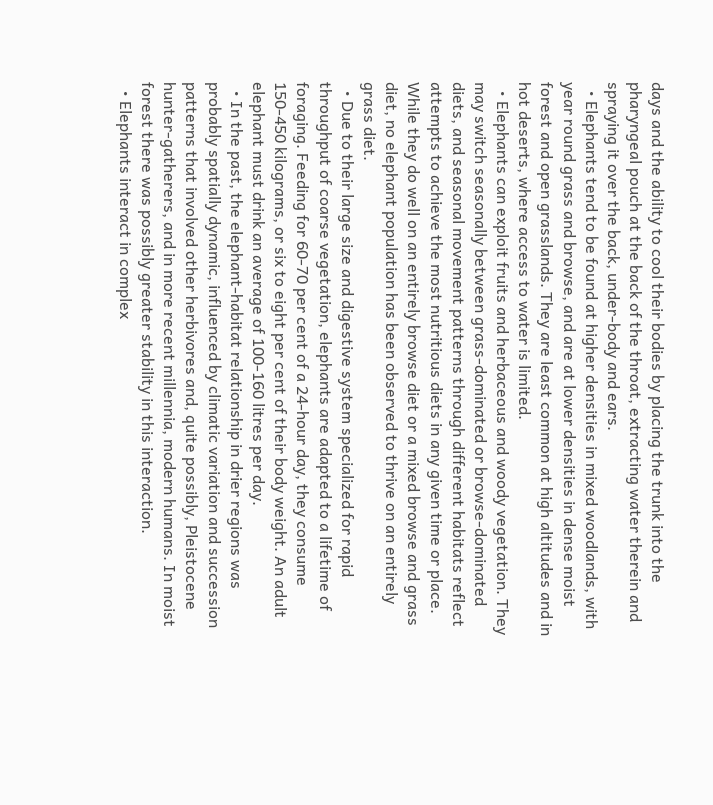days and the ability to cool their bodies by placing the trunk into the pharyngeal pouch at the back of the throat, extracting water therein and spraying it over the back, under-body and ears.
  • Elephants tend to be found at higher densities in mixed woodlands, with year round grass and browse, and are at lower densities in dense moist forest and open grasslands. They are least common at high altitudes and in hot deserts, where access to water is limited.
  • Elephants can exploit fruits and herbaceous and woody vegetation. They may switch seasonally between grass-dominated or browse-dominated diets, and seasonal movement patterns through different habitats reflect attempts to achieve the most nutritious diets in any given time or place. While they do well on an entirely browse diet or a mixed browse and grass diet, no elephant population has been observed to thrive on an entirely grass diet.
  • Due to their large size and digestive system specialized for rapid throughput of coarse vegetation, elephants are adapted to a lifetime of foraging. Feeding for 60-70 per cent of a 24-hour day, they consume 150-450 kilograms, or six to eight per cent of their body weight. An adult elephant must drink an average of 100-160 litres per day.
  • In the past, the elephant-habitat relationship in drier regions was probably spatially dynamic, influenced by climatic variation and succession patterns that involved other herbivores and, quite possibly, Pleistocene hunter-gatherers, and in more recent millennia, modern humans. In moist forest there was possibly greater stability in this interaction.
  • Elephants interact in complex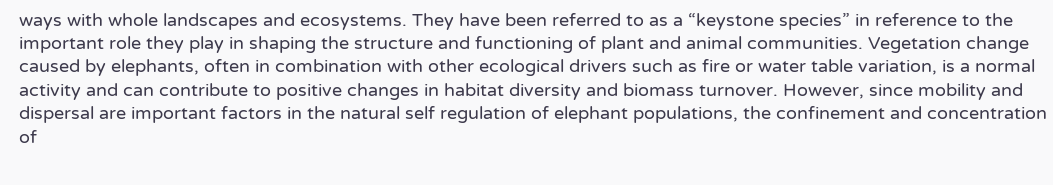ways with whole landscapes and ecosystems. They have been referred to as a “keystone species” in reference to the important role they play in shaping the structure and functioning of plant and animal communities. Vegetation change caused by elephants, often in combination with other ecological drivers such as fire or water table variation, is a normal activity and can contribute to positive changes in habitat diversity and biomass turnover. However, since mobility and dispersal are important factors in the natural self regulation of elephant populations, the confinement and concentration of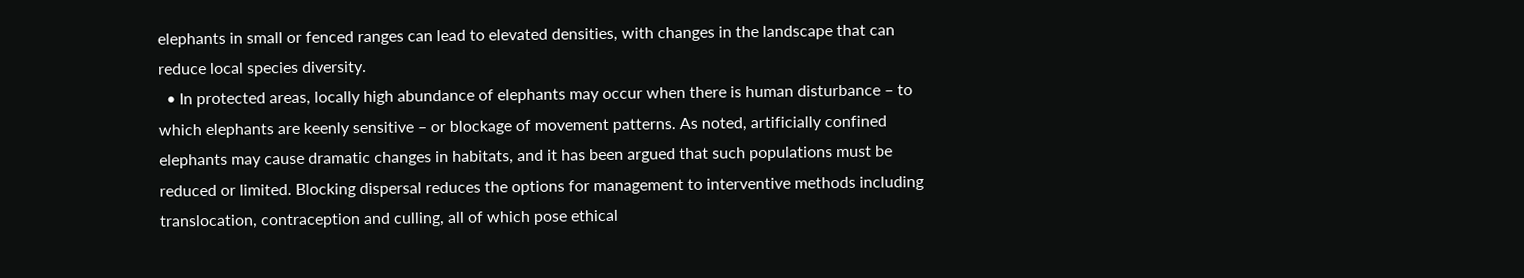elephants in small or fenced ranges can lead to elevated densities, with changes in the landscape that can reduce local species diversity.
  • In protected areas, locally high abundance of elephants may occur when there is human disturbance – to which elephants are keenly sensitive – or blockage of movement patterns. As noted, artificially confined elephants may cause dramatic changes in habitats, and it has been argued that such populations must be reduced or limited. Blocking dispersal reduces the options for management to interventive methods including translocation, contraception and culling, all of which pose ethical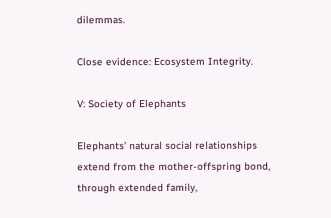dilemmas.

Close evidence: Ecosystem Integrity.

V: Society of Elephants

Elephants’ natural social relationships extend from the mother-offspring bond, through extended family,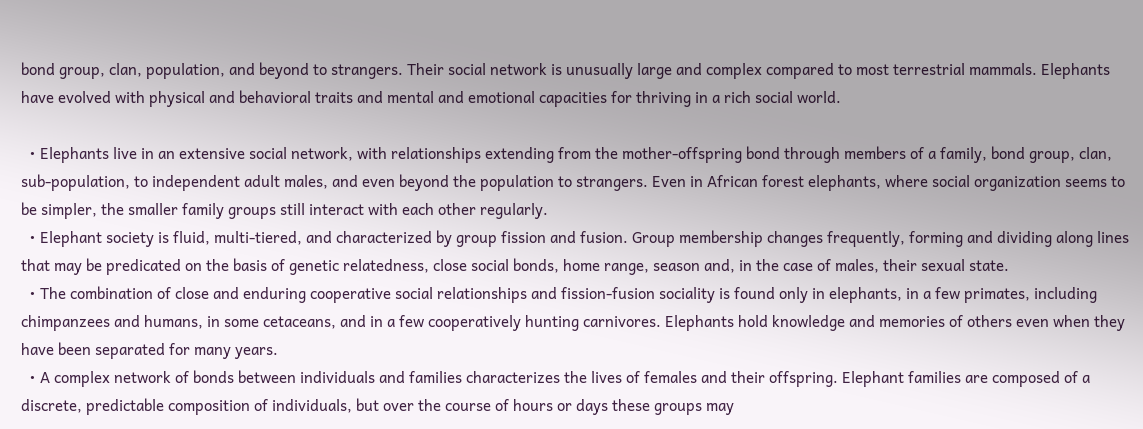bond group, clan, population, and beyond to strangers. Their social network is unusually large and complex compared to most terrestrial mammals. Elephants have evolved with physical and behavioral traits and mental and emotional capacities for thriving in a rich social world.

  • Elephants live in an extensive social network, with relationships extending from the mother-offspring bond through members of a family, bond group, clan, sub-population, to independent adult males, and even beyond the population to strangers. Even in African forest elephants, where social organization seems to be simpler, the smaller family groups still interact with each other regularly.
  • Elephant society is fluid, multi-tiered, and characterized by group fission and fusion. Group membership changes frequently, forming and dividing along lines that may be predicated on the basis of genetic relatedness, close social bonds, home range, season and, in the case of males, their sexual state.
  • The combination of close and enduring cooperative social relationships and fission-fusion sociality is found only in elephants, in a few primates, including chimpanzees and humans, in some cetaceans, and in a few cooperatively hunting carnivores. Elephants hold knowledge and memories of others even when they have been separated for many years.
  • A complex network of bonds between individuals and families characterizes the lives of females and their offspring. Elephant families are composed of a discrete, predictable composition of individuals, but over the course of hours or days these groups may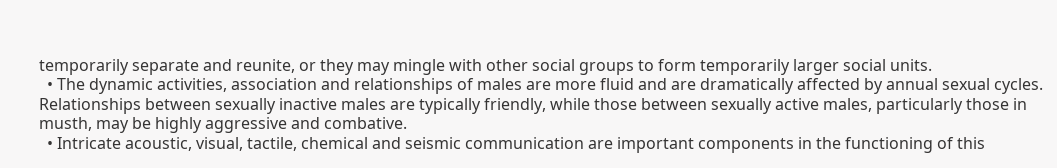temporarily separate and reunite, or they may mingle with other social groups to form temporarily larger social units.
  • The dynamic activities, association and relationships of males are more fluid and are dramatically affected by annual sexual cycles. Relationships between sexually inactive males are typically friendly, while those between sexually active males, particularly those in musth, may be highly aggressive and combative.
  • Intricate acoustic, visual, tactile, chemical and seismic communication are important components in the functioning of this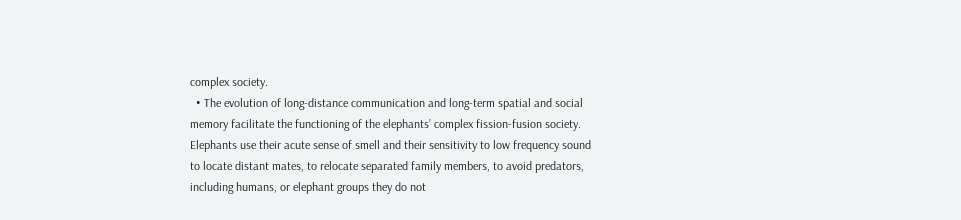complex society.
  • The evolution of long-distance communication and long-term spatial and social memory facilitate the functioning of the elephants’ complex fission-fusion society. Elephants use their acute sense of smell and their sensitivity to low frequency sound to locate distant mates, to relocate separated family members, to avoid predators, including humans, or elephant groups they do not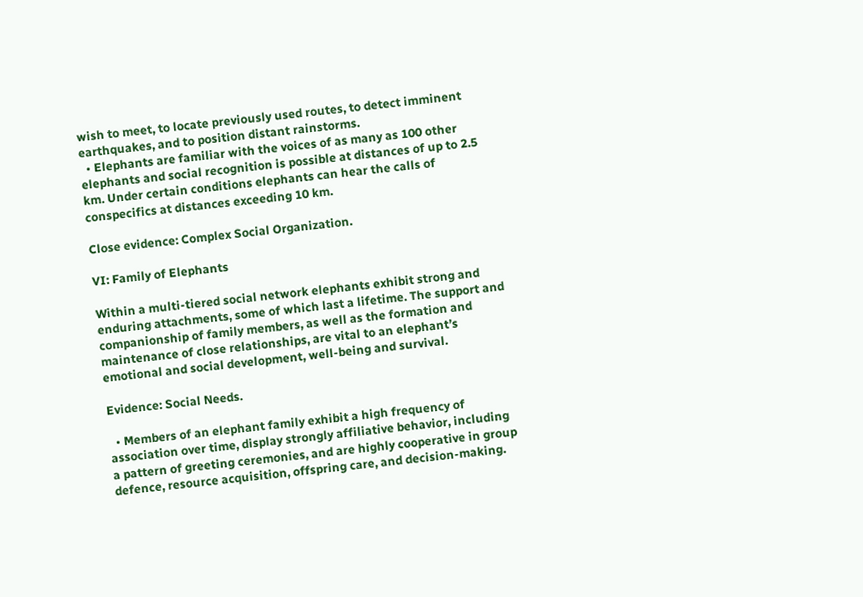wish to meet, to locate previously used routes, to detect imminent earthquakes, and to position distant rainstorms.
  • Elephants are familiar with the voices of as many as 100 other elephants and social recognition is possible at distances of up to 2.5 km. Under certain conditions elephants can hear the calls of conspecifics at distances exceeding 10 km.

Close evidence: Complex Social Organization.

VI: Family of Elephants

Within a multi-tiered social network elephants exhibit strong and enduring attachments, some of which last a lifetime. The support and companionship of family members, as well as the formation and maintenance of close relationships, are vital to an elephant’s emotional and social development, well-being and survival.

Evidence: Social Needs.

  • Members of an elephant family exhibit a high frequency of association over time, display strongly affiliative behavior, including a pattern of greeting ceremonies, and are highly cooperative in group defence, resource acquisition, offspring care, and decision-making.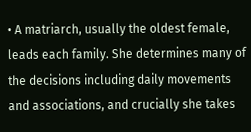• A matriarch, usually the oldest female, leads each family. She determines many of the decisions including daily movements and associations, and crucially she takes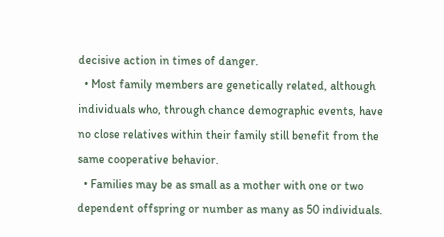decisive action in times of danger.
  • Most family members are genetically related, although individuals who, through chance demographic events, have no close relatives within their family still benefit from the same cooperative behavior.
  • Families may be as small as a mother with one or two dependent offspring or number as many as 50 individuals.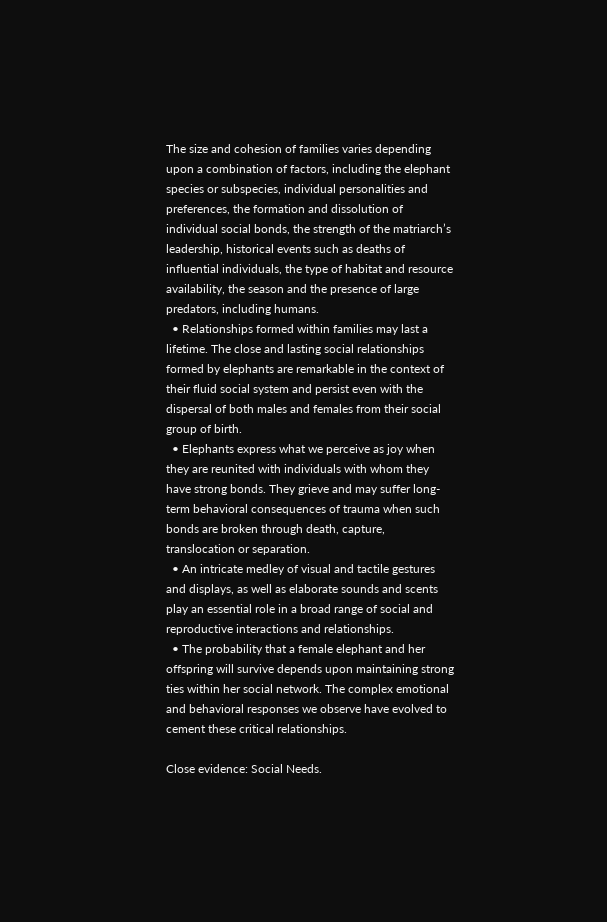The size and cohesion of families varies depending upon a combination of factors, including the elephant species or subspecies, individual personalities and preferences, the formation and dissolution of individual social bonds, the strength of the matriarch’s leadership, historical events such as deaths of influential individuals, the type of habitat and resource availability, the season and the presence of large predators, including humans.
  • Relationships formed within families may last a lifetime. The close and lasting social relationships formed by elephants are remarkable in the context of their fluid social system and persist even with the dispersal of both males and females from their social group of birth.
  • Elephants express what we perceive as joy when they are reunited with individuals with whom they have strong bonds. They grieve and may suffer long-term behavioral consequences of trauma when such bonds are broken through death, capture, translocation or separation.
  • An intricate medley of visual and tactile gestures and displays, as well as elaborate sounds and scents play an essential role in a broad range of social and reproductive interactions and relationships.
  • The probability that a female elephant and her offspring will survive depends upon maintaining strong ties within her social network. The complex emotional and behavioral responses we observe have evolved to cement these critical relationships.

Close evidence: Social Needs.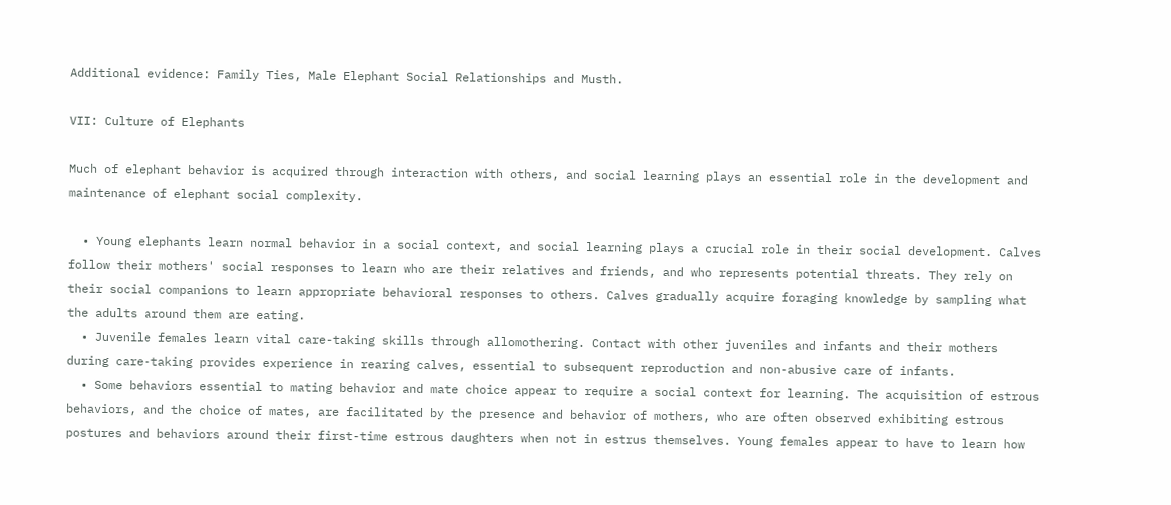Additional evidence: Family Ties, Male Elephant Social Relationships and Musth.

VII: Culture of Elephants

Much of elephant behavior is acquired through interaction with others, and social learning plays an essential role in the development and maintenance of elephant social complexity.

  • Young elephants learn normal behavior in a social context, and social learning plays a crucial role in their social development. Calves follow their mothers' social responses to learn who are their relatives and friends, and who represents potential threats. They rely on their social companions to learn appropriate behavioral responses to others. Calves gradually acquire foraging knowledge by sampling what the adults around them are eating.
  • Juvenile females learn vital care-taking skills through allomothering. Contact with other juveniles and infants and their mothers during care-taking provides experience in rearing calves, essential to subsequent reproduction and non-abusive care of infants.
  • Some behaviors essential to mating behavior and mate choice appear to require a social context for learning. The acquisition of estrous behaviors, and the choice of mates, are facilitated by the presence and behavior of mothers, who are often observed exhibiting estrous postures and behaviors around their first-time estrous daughters when not in estrus themselves. Young females appear to have to learn how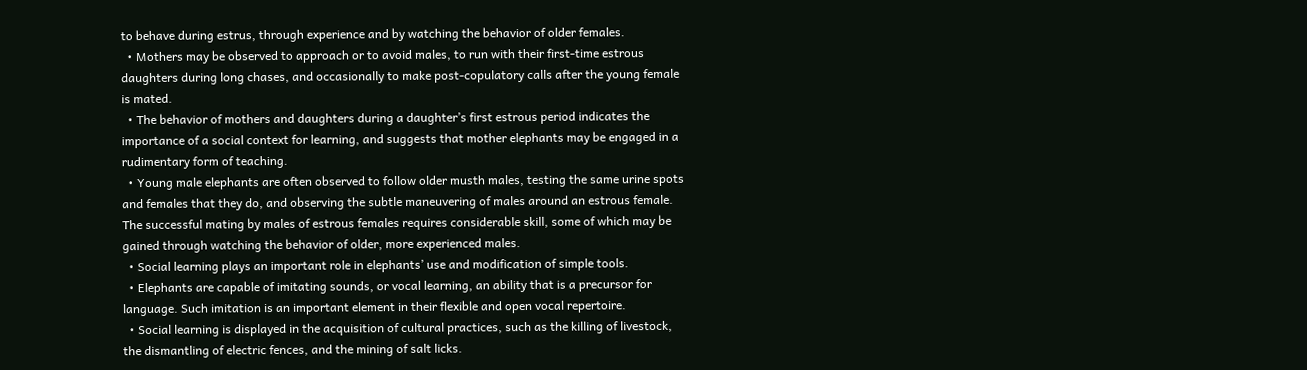to behave during estrus, through experience and by watching the behavior of older females.
  • Mothers may be observed to approach or to avoid males, to run with their first-time estrous daughters during long chases, and occasionally to make post-copulatory calls after the young female is mated.
  • The behavior of mothers and daughters during a daughter’s first estrous period indicates the importance of a social context for learning, and suggests that mother elephants may be engaged in a rudimentary form of teaching.
  • Young male elephants are often observed to follow older musth males, testing the same urine spots and females that they do, and observing the subtle maneuvering of males around an estrous female. The successful mating by males of estrous females requires considerable skill, some of which may be gained through watching the behavior of older, more experienced males.
  • Social learning plays an important role in elephants’ use and modification of simple tools.
  • Elephants are capable of imitating sounds, or vocal learning, an ability that is a precursor for language. Such imitation is an important element in their flexible and open vocal repertoire.
  • Social learning is displayed in the acquisition of cultural practices, such as the killing of livestock, the dismantling of electric fences, and the mining of salt licks.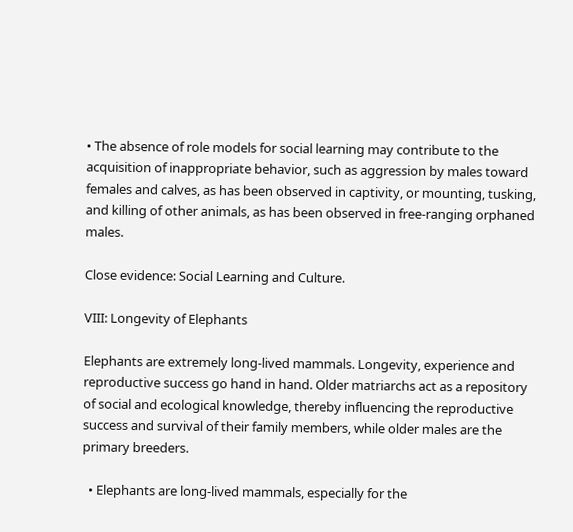• The absence of role models for social learning may contribute to the acquisition of inappropriate behavior, such as aggression by males toward females and calves, as has been observed in captivity, or mounting, tusking, and killing of other animals, as has been observed in free-ranging orphaned males.

Close evidence: Social Learning and Culture.

VIII: Longevity of Elephants

Elephants are extremely long-lived mammals. Longevity, experience and reproductive success go hand in hand. Older matriarchs act as a repository of social and ecological knowledge, thereby influencing the reproductive success and survival of their family members, while older males are the primary breeders.

  • Elephants are long-lived mammals, especially for the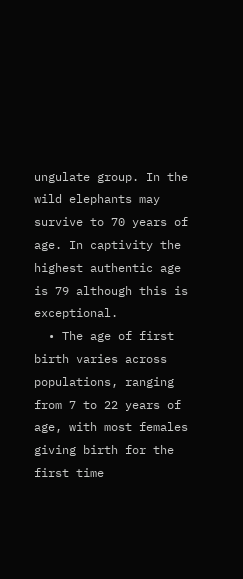ungulate group. In the wild elephants may survive to 70 years of age. In captivity the highest authentic age is 79 although this is exceptional.
  • The age of first birth varies across populations, ranging from 7 to 22 years of age, with most females giving birth for the first time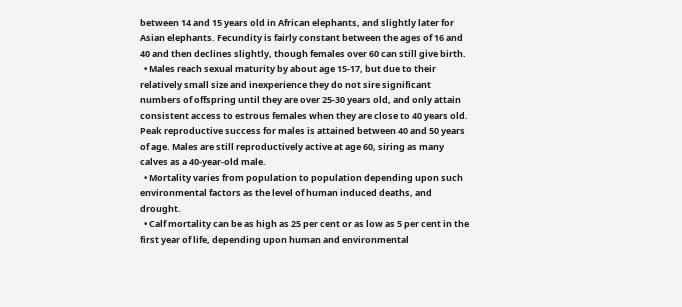between 14 and 15 years old in African elephants, and slightly later for Asian elephants. Fecundity is fairly constant between the ages of 16 and 40 and then declines slightly, though females over 60 can still give birth.
  • Males reach sexual maturity by about age 15-17, but due to their relatively small size and inexperience they do not sire significant numbers of offspring until they are over 25-30 years old, and only attain consistent access to estrous females when they are close to 40 years old. Peak reproductive success for males is attained between 40 and 50 years of age. Males are still reproductively active at age 60, siring as many calves as a 40-year-old male.
  • Mortality varies from population to population depending upon such environmental factors as the level of human induced deaths, and drought.
  • Calf mortality can be as high as 25 per cent or as low as 5 per cent in the first year of life, depending upon human and environmental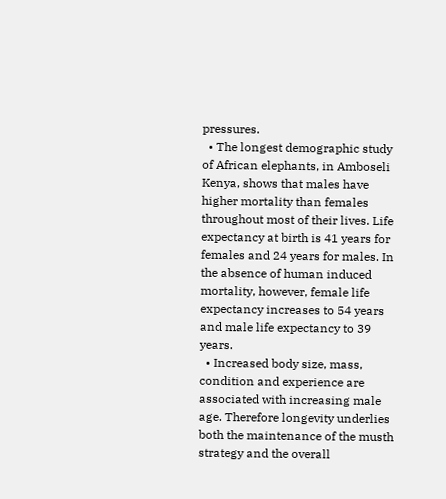pressures.
  • The longest demographic study of African elephants, in Amboseli Kenya, shows that males have higher mortality than females throughout most of their lives. Life expectancy at birth is 41 years for females and 24 years for males. In the absence of human induced mortality, however, female life expectancy increases to 54 years and male life expectancy to 39 years.
  • Increased body size, mass, condition and experience are associated with increasing male age. Therefore longevity underlies both the maintenance of the musth strategy and the overall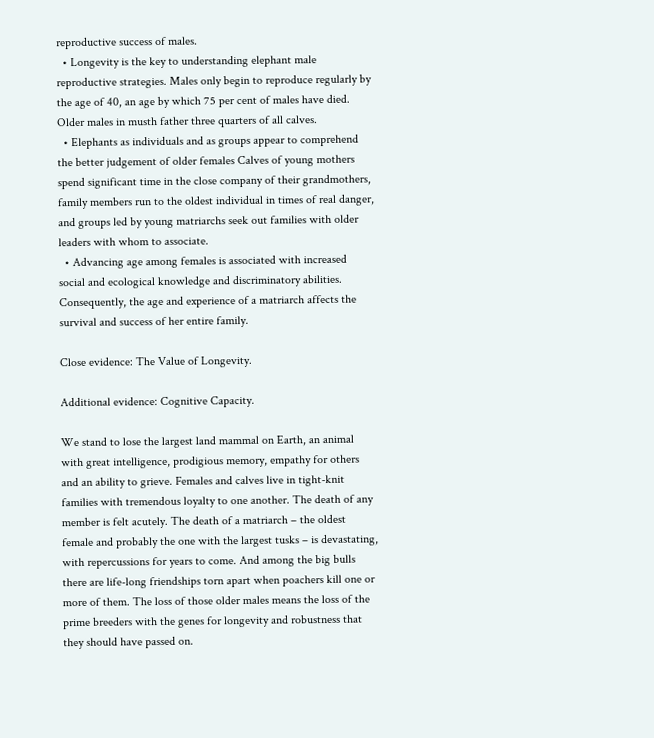reproductive success of males.
  • Longevity is the key to understanding elephant male reproductive strategies. Males only begin to reproduce regularly by the age of 40, an age by which 75 per cent of males have died. Older males in musth father three quarters of all calves.
  • Elephants as individuals and as groups appear to comprehend the better judgement of older females Calves of young mothers spend significant time in the close company of their grandmothers, family members run to the oldest individual in times of real danger, and groups led by young matriarchs seek out families with older leaders with whom to associate.
  • Advancing age among females is associated with increased social and ecological knowledge and discriminatory abilities. Consequently, the age and experience of a matriarch affects the survival and success of her entire family.

Close evidence: The Value of Longevity.

Additional evidence: Cognitive Capacity.

We stand to lose the largest land mammal on Earth, an animal with great intelligence, prodigious memory, empathy for others and an ability to grieve. Females and calves live in tight-knit families with tremendous loyalty to one another. The death of any member is felt acutely. The death of a matriarch – the oldest female and probably the one with the largest tusks – is devastating, with repercussions for years to come. And among the big bulls there are life-long friendships torn apart when poachers kill one or more of them. The loss of those older males means the loss of the prime breeders with the genes for longevity and robustness that they should have passed on.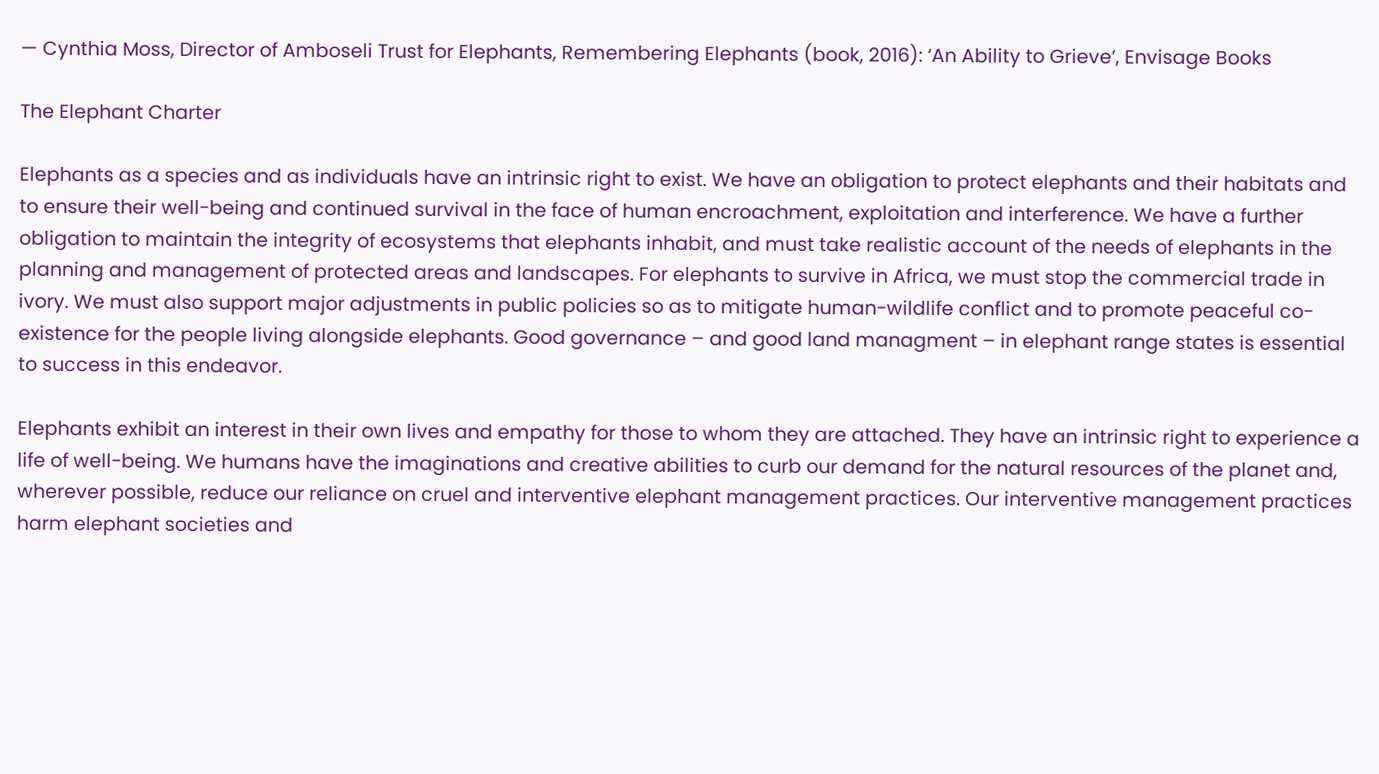— Cynthia Moss, Director of Amboseli Trust for Elephants, Remembering Elephants (book, 2016): ‘An Ability to Grieve’, Envisage Books

The Elephant Charter

Elephants as a species and as individuals have an intrinsic right to exist. We have an obligation to protect elephants and their habitats and to ensure their well-being and continued survival in the face of human encroachment, exploitation and interference. We have a further obligation to maintain the integrity of ecosystems that elephants inhabit, and must take realistic account of the needs of elephants in the planning and management of protected areas and landscapes. For elephants to survive in Africa, we must stop the commercial trade in ivory. We must also support major adjustments in public policies so as to mitigate human-wildlife conflict and to promote peaceful co-existence for the people living alongside elephants. Good governance – and good land managment – in elephant range states is essential to success in this endeavor.

Elephants exhibit an interest in their own lives and empathy for those to whom they are attached. They have an intrinsic right to experience a life of well-being. We humans have the imaginations and creative abilities to curb our demand for the natural resources of the planet and, wherever possible, reduce our reliance on cruel and interventive elephant management practices. Our interventive management practices harm elephant societies and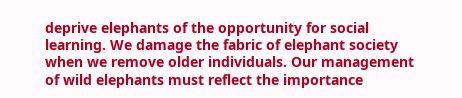deprive elephants of the opportunity for social learning. We damage the fabric of elephant society when we remove older individuals. Our management of wild elephants must reflect the importance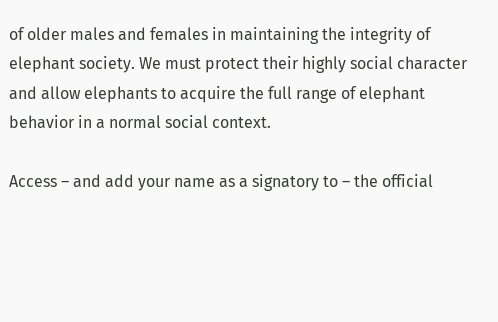of older males and females in maintaining the integrity of elephant society. We must protect their highly social character and allow elephants to acquire the full range of elephant behavior in a normal social context.

Access – and add your name as a signatory to – the official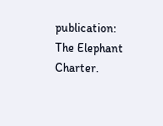publication: The Elephant Charter.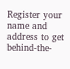Register your name and address to get behind-the-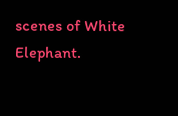scenes of White Elephant.